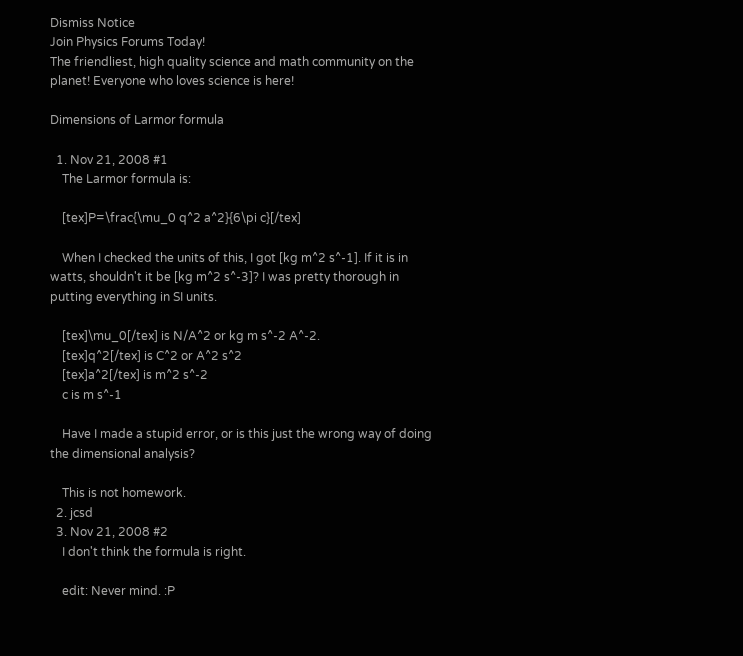Dismiss Notice
Join Physics Forums Today!
The friendliest, high quality science and math community on the planet! Everyone who loves science is here!

Dimensions of Larmor formula

  1. Nov 21, 2008 #1
    The Larmor formula is:

    [tex]P=\frac{\mu_0 q^2 a^2}{6\pi c}[/tex]

    When I checked the units of this, I got [kg m^2 s^-1]. If it is in watts, shouldn't it be [kg m^2 s^-3]? I was pretty thorough in putting everything in SI units.

    [tex]\mu_0[/tex] is N/A^2 or kg m s^-2 A^-2.
    [tex]q^2[/tex] is C^2 or A^2 s^2
    [tex]a^2[/tex] is m^2 s^-2
    c is m s^-1

    Have I made a stupid error, or is this just the wrong way of doing the dimensional analysis?

    This is not homework.
  2. jcsd
  3. Nov 21, 2008 #2
    I don't think the formula is right.

    edit: Never mind. :P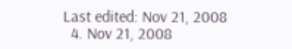Last edited: Nov 21, 2008
  4. Nov 21, 2008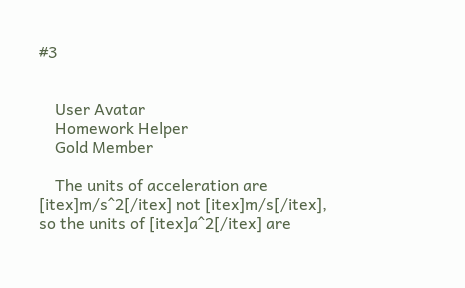#3


    User Avatar
    Homework Helper
    Gold Member

    The units of acceleration are [itex]m/s^2[/itex] not [itex]m/s[/itex], so the units of [itex]a^2[/itex] are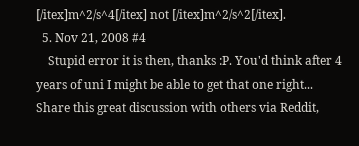[/itex]m^2/s^4[/itex] not [/itex]m^2/s^2[/itex].
  5. Nov 21, 2008 #4
    Stupid error it is then, thanks :P. You'd think after 4 years of uni I might be able to get that one right...
Share this great discussion with others via Reddit,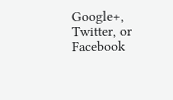Google+, Twitter, or Facebook